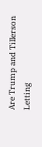Are Trump and Tillerson Letting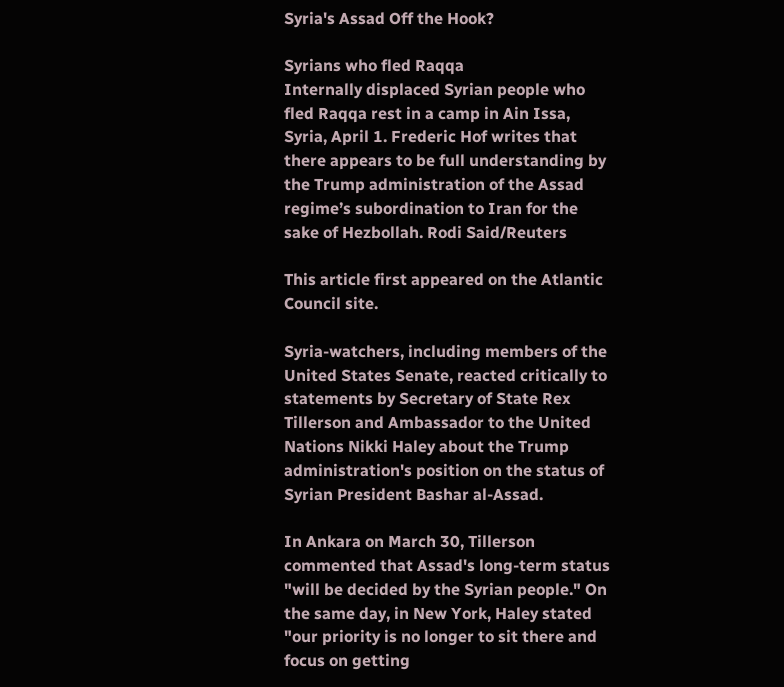Syria's Assad Off the Hook?

Syrians who fled Raqqa
Internally displaced Syrian people who fled Raqqa rest in a camp in Ain Issa, Syria, April 1. Frederic Hof writes that there appears to be full understanding by the Trump administration of the Assad regime’s subordination to Iran for the sake of Hezbollah. Rodi Said/Reuters

This article first appeared on the Atlantic Council site.

Syria-watchers, including members of the United States Senate, reacted critically to statements by Secretary of State Rex Tillerson and Ambassador to the United Nations Nikki Haley about the Trump administration's position on the status of Syrian President Bashar al-Assad.

In Ankara on March 30, Tillerson commented that Assad's long-term status "will be decided by the Syrian people." On the same day, in New York, Haley stated "our priority is no longer to sit there and focus on getting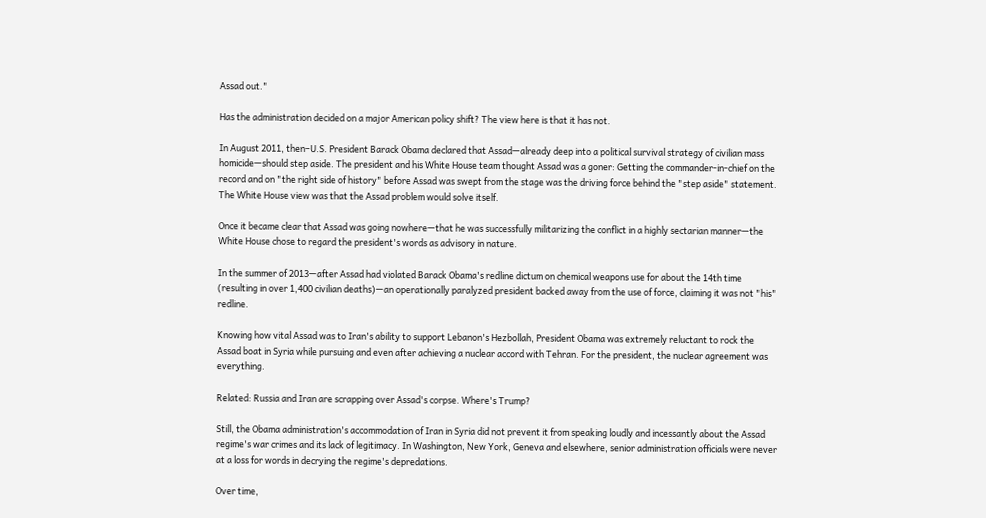Assad out."

Has the administration decided on a major American policy shift? The view here is that it has not.

In August 2011, then–U.S. President Barack Obama declared that Assad—already deep into a political survival strategy of civilian mass homicide—should step aside. The president and his White House team thought Assad was a goner: Getting the commander-in-chief on the record and on "the right side of history" before Assad was swept from the stage was the driving force behind the "step aside" statement. The White House view was that the Assad problem would solve itself.

Once it became clear that Assad was going nowhere—that he was successfully militarizing the conflict in a highly sectarian manner—the White House chose to regard the president's words as advisory in nature.

In the summer of 2013—after Assad had violated Barack Obama's redline dictum on chemical weapons use for about the 14th time (resulting in over 1,400 civilian deaths)—an operationally paralyzed president backed away from the use of force, claiming it was not "his" redline.

Knowing how vital Assad was to Iran's ability to support Lebanon's Hezbollah, President Obama was extremely reluctant to rock the Assad boat in Syria while pursuing and even after achieving a nuclear accord with Tehran. For the president, the nuclear agreement was everything.

Related: Russia and Iran are scrapping over Assad's corpse. Where's Trump?

Still, the Obama administration's accommodation of Iran in Syria did not prevent it from speaking loudly and incessantly about the Assad regime's war crimes and its lack of legitimacy. In Washington, New York, Geneva and elsewhere, senior administration officials were never at a loss for words in decrying the regime's depredations.

Over time,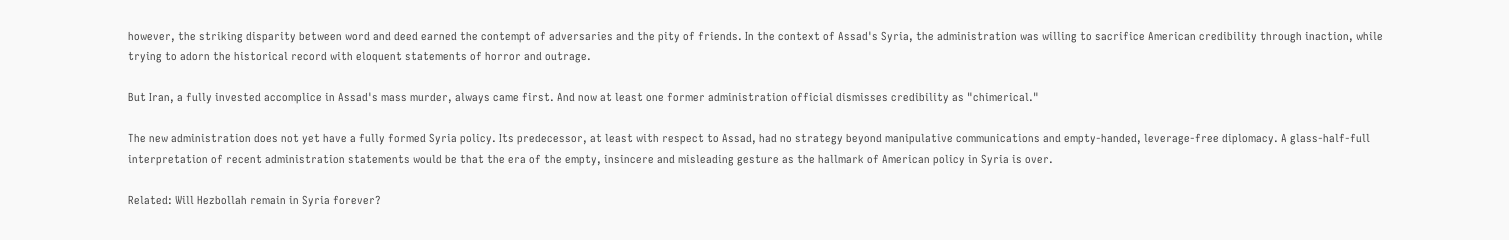however, the striking disparity between word and deed earned the contempt of adversaries and the pity of friends. In the context of Assad's Syria, the administration was willing to sacrifice American credibility through inaction, while trying to adorn the historical record with eloquent statements of horror and outrage.

But Iran, a fully invested accomplice in Assad's mass murder, always came first. And now at least one former administration official dismisses credibility as "chimerical."

The new administration does not yet have a fully formed Syria policy. Its predecessor, at least with respect to Assad, had no strategy beyond manipulative communications and empty-handed, leverage-free diplomacy. A glass-half-full interpretation of recent administration statements would be that the era of the empty, insincere and misleading gesture as the hallmark of American policy in Syria is over.

Related: Will Hezbollah remain in Syria forever?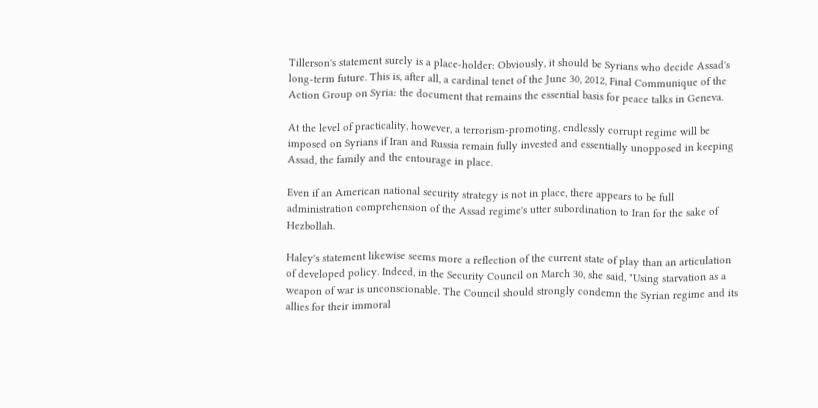Tillerson's statement surely is a place-holder: Obviously, it should be Syrians who decide Assad's long-term future. This is, after all, a cardinal tenet of the June 30, 2012, Final Communique of the Action Group on Syria: the document that remains the essential basis for peace talks in Geneva.

At the level of practicality, however, a terrorism-promoting, endlessly corrupt regime will be imposed on Syrians if Iran and Russia remain fully invested and essentially unopposed in keeping Assad, the family and the entourage in place.

Even if an American national security strategy is not in place, there appears to be full administration comprehension of the Assad regime's utter subordination to Iran for the sake of Hezbollah.

Haley's statement likewise seems more a reflection of the current state of play than an articulation of developed policy. Indeed, in the Security Council on March 30, she said, "Using starvation as a weapon of war is unconscionable. The Council should strongly condemn the Syrian regime and its allies for their immoral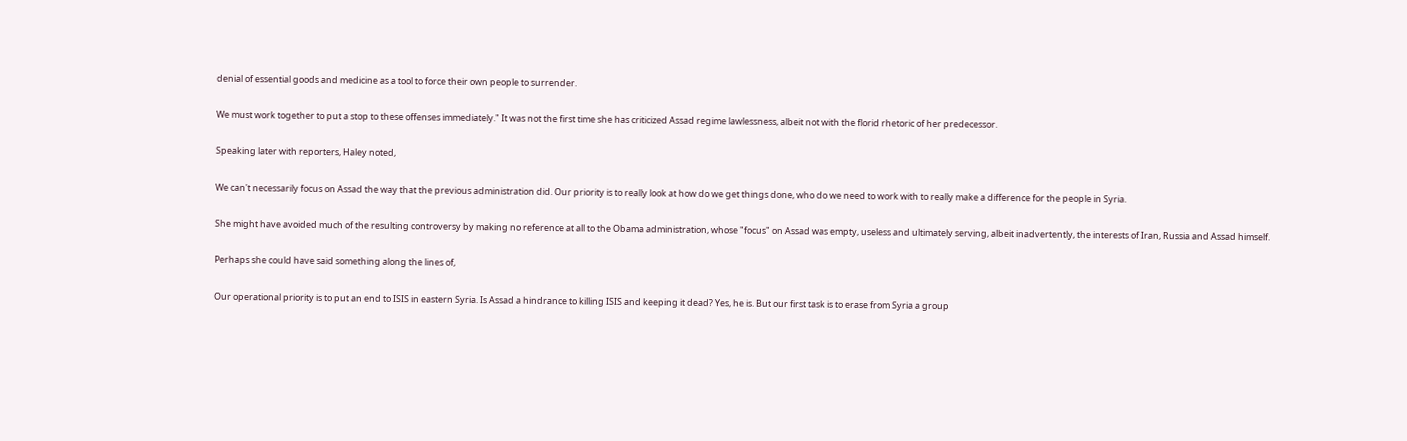denial of essential goods and medicine as a tool to force their own people to surrender.

We must work together to put a stop to these offenses immediately." It was not the first time she has criticized Assad regime lawlessness, albeit not with the florid rhetoric of her predecessor.

Speaking later with reporters, Haley noted,

We can't necessarily focus on Assad the way that the previous administration did. Our priority is to really look at how do we get things done, who do we need to work with to really make a difference for the people in Syria.

She might have avoided much of the resulting controversy by making no reference at all to the Obama administration, whose "focus" on Assad was empty, useless and ultimately serving, albeit inadvertently, the interests of Iran, Russia and Assad himself.

Perhaps she could have said something along the lines of,

Our operational priority is to put an end to ISIS in eastern Syria. Is Assad a hindrance to killing ISIS and keeping it dead? Yes, he is. But our first task is to erase from Syria a group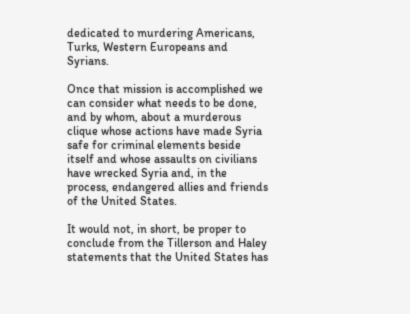dedicated to murdering Americans, Turks, Western Europeans and Syrians.

Once that mission is accomplished we can consider what needs to be done, and by whom, about a murderous clique whose actions have made Syria safe for criminal elements beside itself and whose assaults on civilians have wrecked Syria and, in the process, endangered allies and friends of the United States.

It would not, in short, be proper to conclude from the Tillerson and Haley statements that the United States has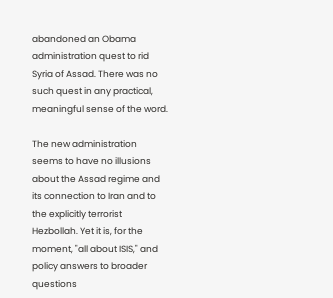abandoned an Obama administration quest to rid Syria of Assad. There was no such quest in any practical, meaningful sense of the word.

The new administration seems to have no illusions about the Assad regime and its connection to Iran and to the explicitly terrorist Hezbollah. Yet it is, for the moment, "all about ISIS," and policy answers to broader questions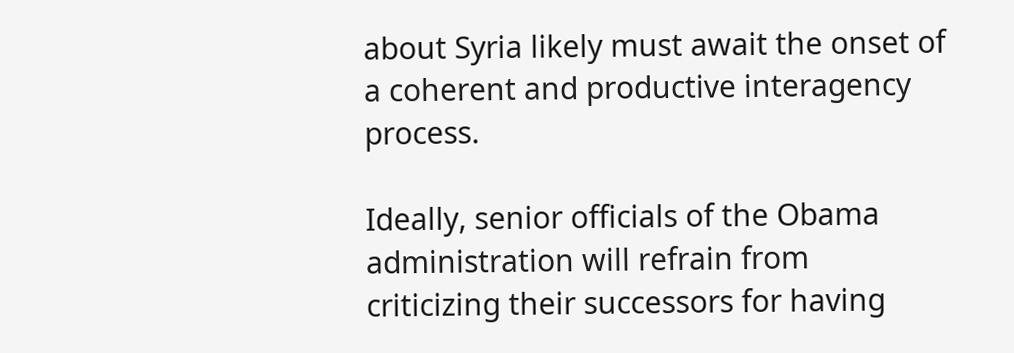about Syria likely must await the onset of a coherent and productive interagency process.

Ideally, senior officials of the Obama administration will refrain from criticizing their successors for having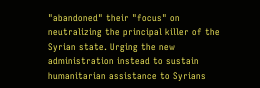"abandoned" their "focus" on neutralizing the principal killer of the Syrian state. Urging the new administration instead to sustain humanitarian assistance to Syrians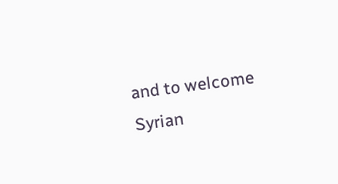and to welcome Syrian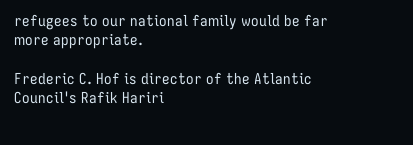refugees to our national family would be far more appropriate.

Frederic C. Hof is director of the Atlantic Council's Rafik Hariri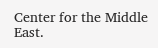Center for the Middle East.